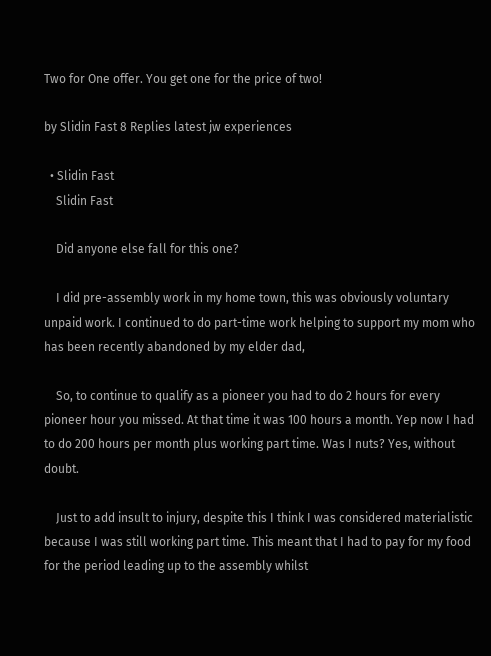Two for One offer. You get one for the price of two!

by Slidin Fast 8 Replies latest jw experiences

  • Slidin Fast
    Slidin Fast

    Did anyone else fall for this one?

    I did pre-assembly work in my home town, this was obviously voluntary unpaid work. I continued to do part-time work helping to support my mom who has been recently abandoned by my elder dad,

    So, to continue to qualify as a pioneer you had to do 2 hours for every pioneer hour you missed. At that time it was 100 hours a month. Yep now I had to do 200 hours per month plus working part time. Was I nuts? Yes, without doubt.

    Just to add insult to injury, despite this I think I was considered materialistic because I was still working part time. This meant that I had to pay for my food for the period leading up to the assembly whilst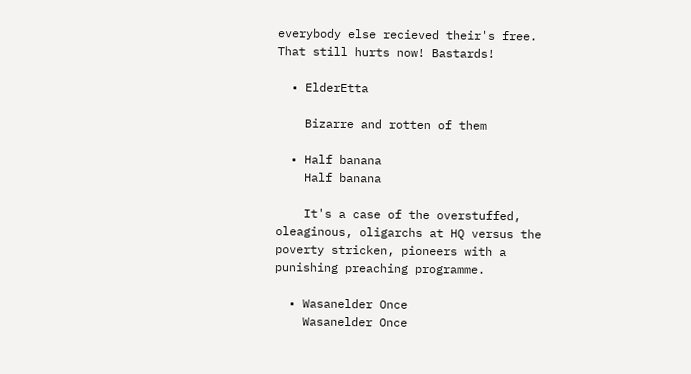everybody else recieved their's free. That still hurts now! Bastards!

  • ElderEtta

    Bizarre and rotten of them

  • Half banana
    Half banana

    It's a case of the overstuffed, oleaginous, oligarchs at HQ versus the poverty stricken, pioneers with a punishing preaching programme.

  • Wasanelder Once
    Wasanelder Once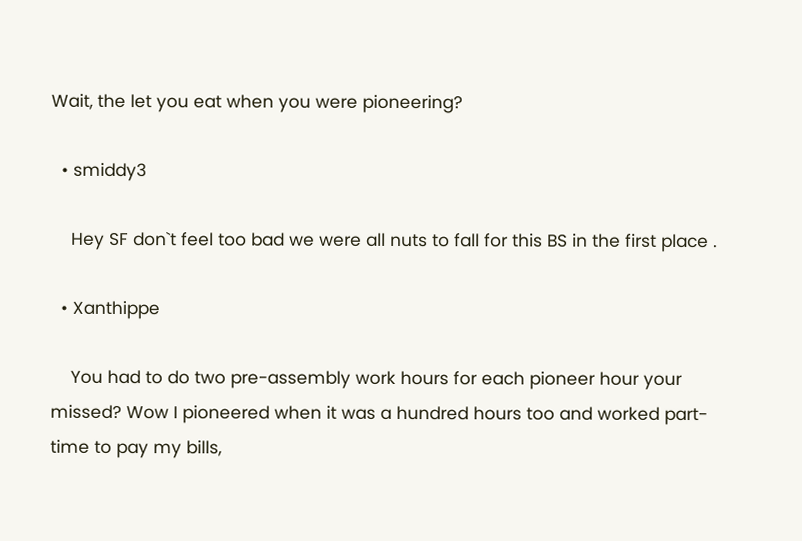Wait, the let you eat when you were pioneering?

  • smiddy3

    Hey SF don`t feel too bad we were all nuts to fall for this BS in the first place .

  • Xanthippe

    You had to do two pre-assembly work hours for each pioneer hour your missed? Wow I pioneered when it was a hundred hours too and worked part-time to pay my bills,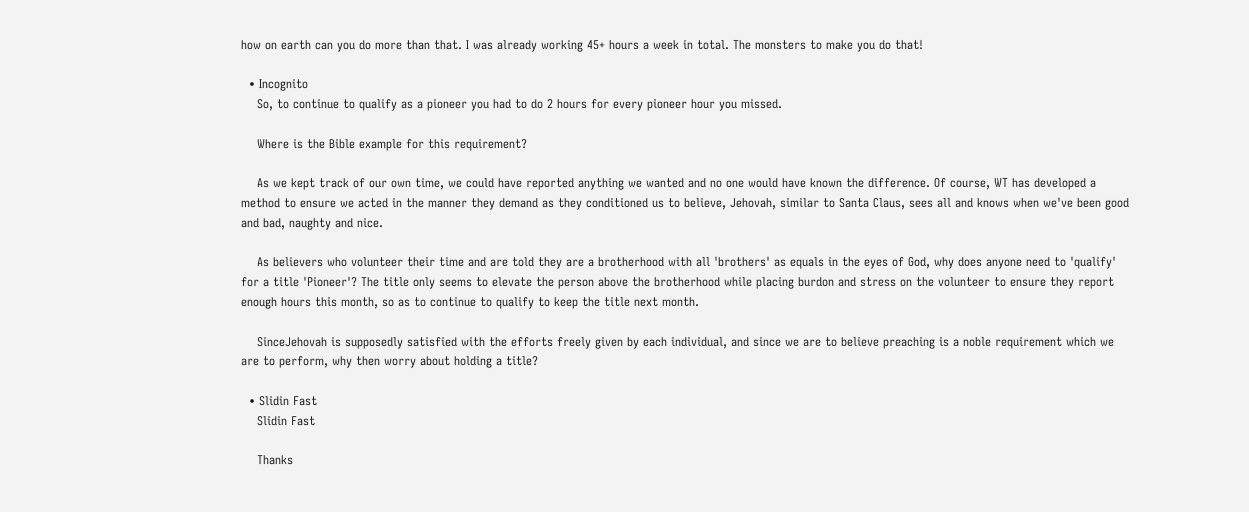how on earth can you do more than that. I was already working 45+ hours a week in total. The monsters to make you do that!

  • Incognito
    So, to continue to qualify as a pioneer you had to do 2 hours for every pioneer hour you missed.

    Where is the Bible example for this requirement?

    As we kept track of our own time, we could have reported anything we wanted and no one would have known the difference. Of course, WT has developed a method to ensure we acted in the manner they demand as they conditioned us to believe, Jehovah, similar to Santa Claus, sees all and knows when we've been good and bad, naughty and nice.

    As believers who volunteer their time and are told they are a brotherhood with all 'brothers' as equals in the eyes of God, why does anyone need to 'qualify' for a title 'Pioneer'? The title only seems to elevate the person above the brotherhood while placing burdon and stress on the volunteer to ensure they report enough hours this month, so as to continue to qualify to keep the title next month.

    SinceJehovah is supposedly satisfied with the efforts freely given by each individual, and since we are to believe preaching is a noble requirement which we are to perform, why then worry about holding a title?

  • Slidin Fast
    Slidin Fast

    Thanks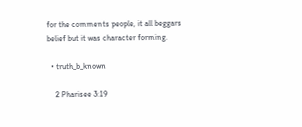for the comments people, it all beggars belief but it was character forming.

  • truth_b_known

    2 Pharisee 3:19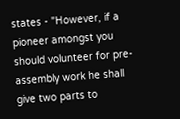states - "However, if a pioneer amongst you should volunteer for pre-assembly work he shall give two parts to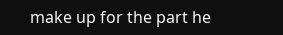make up for the part he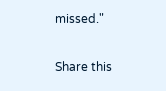missed."

Share this